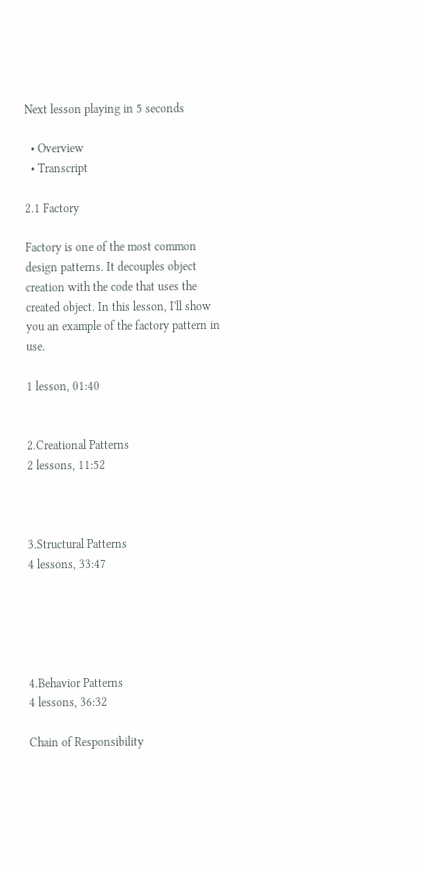Next lesson playing in 5 seconds

  • Overview
  • Transcript

2.1 Factory

Factory is one of the most common design patterns. It decouples object creation with the code that uses the created object. In this lesson, I'll show you an example of the factory pattern in use.

1 lesson, 01:40


2.Creational Patterns
2 lessons, 11:52



3.Structural Patterns
4 lessons, 33:47





4.Behavior Patterns
4 lessons, 36:32

Chain of Responsibility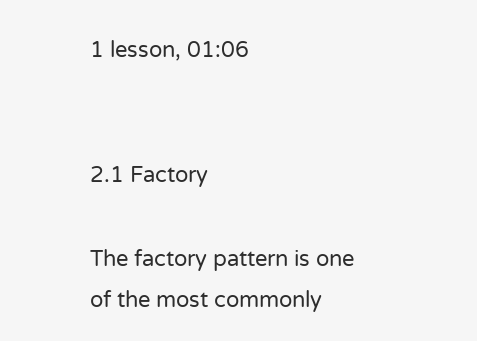1 lesson, 01:06


2.1 Factory

The factory pattern is one of the most commonly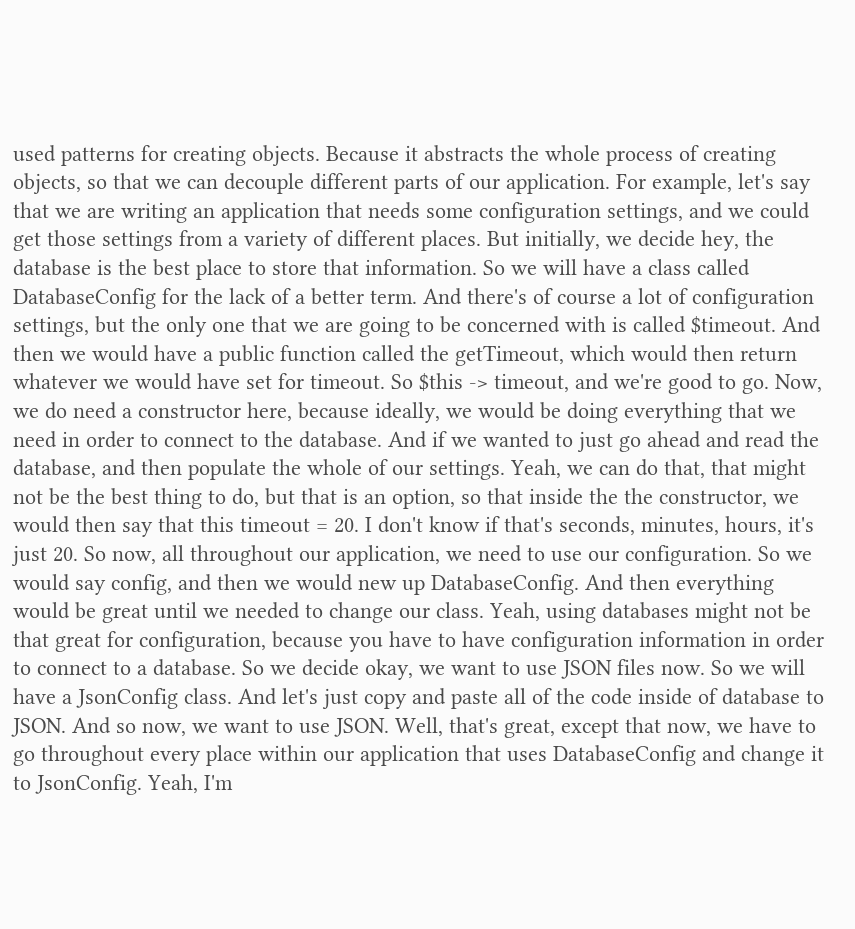used patterns for creating objects. Because it abstracts the whole process of creating objects, so that we can decouple different parts of our application. For example, let's say that we are writing an application that needs some configuration settings, and we could get those settings from a variety of different places. But initially, we decide hey, the database is the best place to store that information. So we will have a class called DatabaseConfig for the lack of a better term. And there's of course a lot of configuration settings, but the only one that we are going to be concerned with is called $timeout. And then we would have a public function called the getTimeout, which would then return whatever we would have set for timeout. So $this -> timeout, and we're good to go. Now, we do need a constructor here, because ideally, we would be doing everything that we need in order to connect to the database. And if we wanted to just go ahead and read the database, and then populate the whole of our settings. Yeah, we can do that, that might not be the best thing to do, but that is an option, so that inside the the constructor, we would then say that this timeout = 20. I don't know if that's seconds, minutes, hours, it's just 20. So now, all throughout our application, we need to use our configuration. So we would say config, and then we would new up DatabaseConfig. And then everything would be great until we needed to change our class. Yeah, using databases might not be that great for configuration, because you have to have configuration information in order to connect to a database. So we decide okay, we want to use JSON files now. So we will have a JsonConfig class. And let's just copy and paste all of the code inside of database to JSON. And so now, we want to use JSON. Well, that's great, except that now, we have to go throughout every place within our application that uses DatabaseConfig and change it to JsonConfig. Yeah, I'm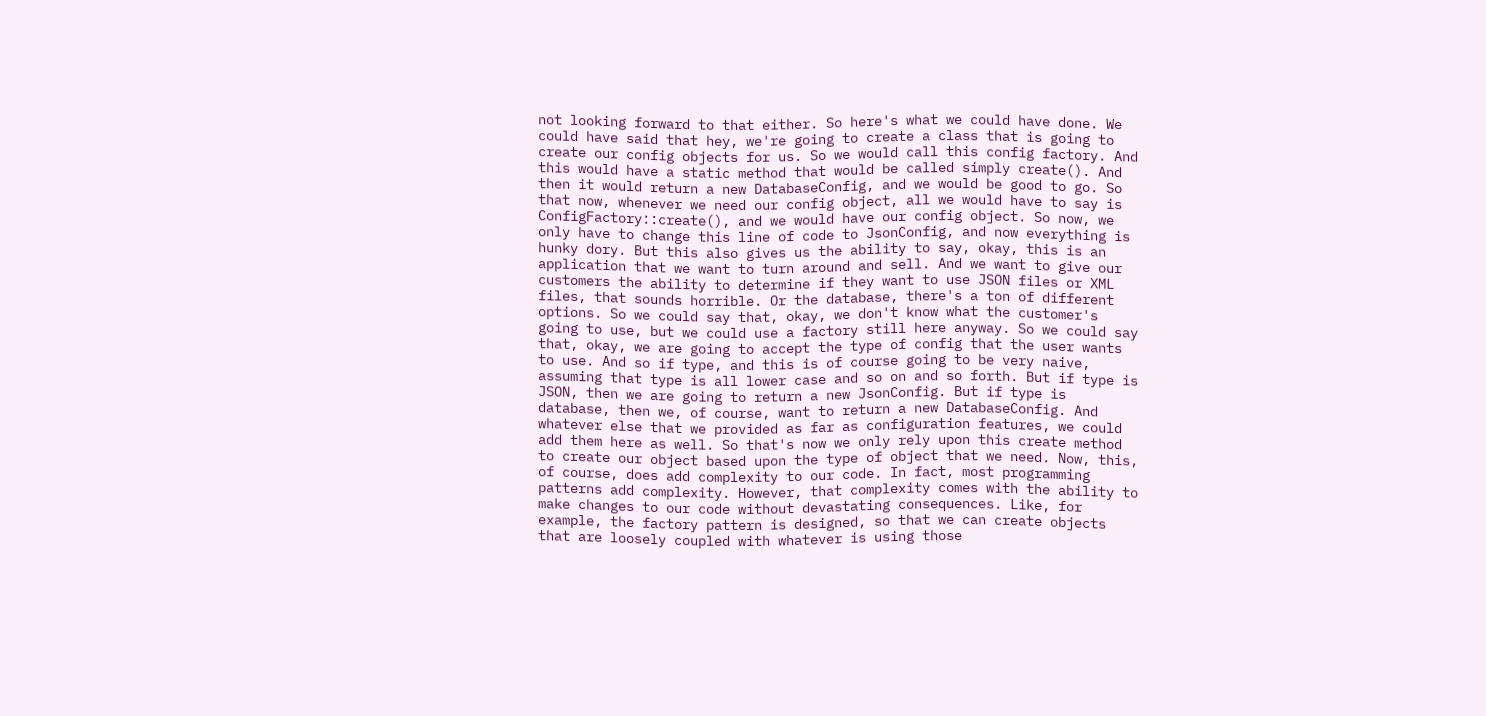not looking forward to that either. So here's what we could have done. We could have said that hey, we're going to create a class that is going to create our config objects for us. So we would call this config factory. And this would have a static method that would be called simply create(). And then it would return a new DatabaseConfig, and we would be good to go. So that now, whenever we need our config object, all we would have to say is ConfigFactory::create(), and we would have our config object. So now, we only have to change this line of code to JsonConfig, and now everything is hunky dory. But this also gives us the ability to say, okay, this is an application that we want to turn around and sell. And we want to give our customers the ability to determine if they want to use JSON files or XML files, that sounds horrible. Or the database, there's a ton of different options. So we could say that, okay, we don't know what the customer's going to use, but we could use a factory still here anyway. So we could say that, okay, we are going to accept the type of config that the user wants to use. And so if type, and this is of course going to be very naive, assuming that type is all lower case and so on and so forth. But if type is JSON, then we are going to return a new JsonConfig. But if type is database, then we, of course, want to return a new DatabaseConfig. And whatever else that we provided as far as configuration features, we could add them here as well. So that's now we only rely upon this create method to create our object based upon the type of object that we need. Now, this, of course, does add complexity to our code. In fact, most programming patterns add complexity. However, that complexity comes with the ability to make changes to our code without devastating consequences. Like, for example, the factory pattern is designed, so that we can create objects that are loosely coupled with whatever is using those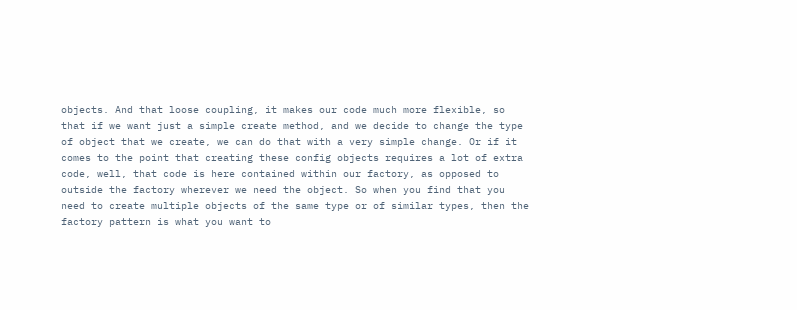objects. And that loose coupling, it makes our code much more flexible, so that if we want just a simple create method, and we decide to change the type of object that we create, we can do that with a very simple change. Or if it comes to the point that creating these config objects requires a lot of extra code, well, that code is here contained within our factory, as opposed to outside the factory wherever we need the object. So when you find that you need to create multiple objects of the same type or of similar types, then the factory pattern is what you want to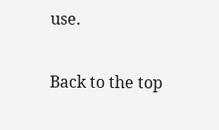use.

Back to the top